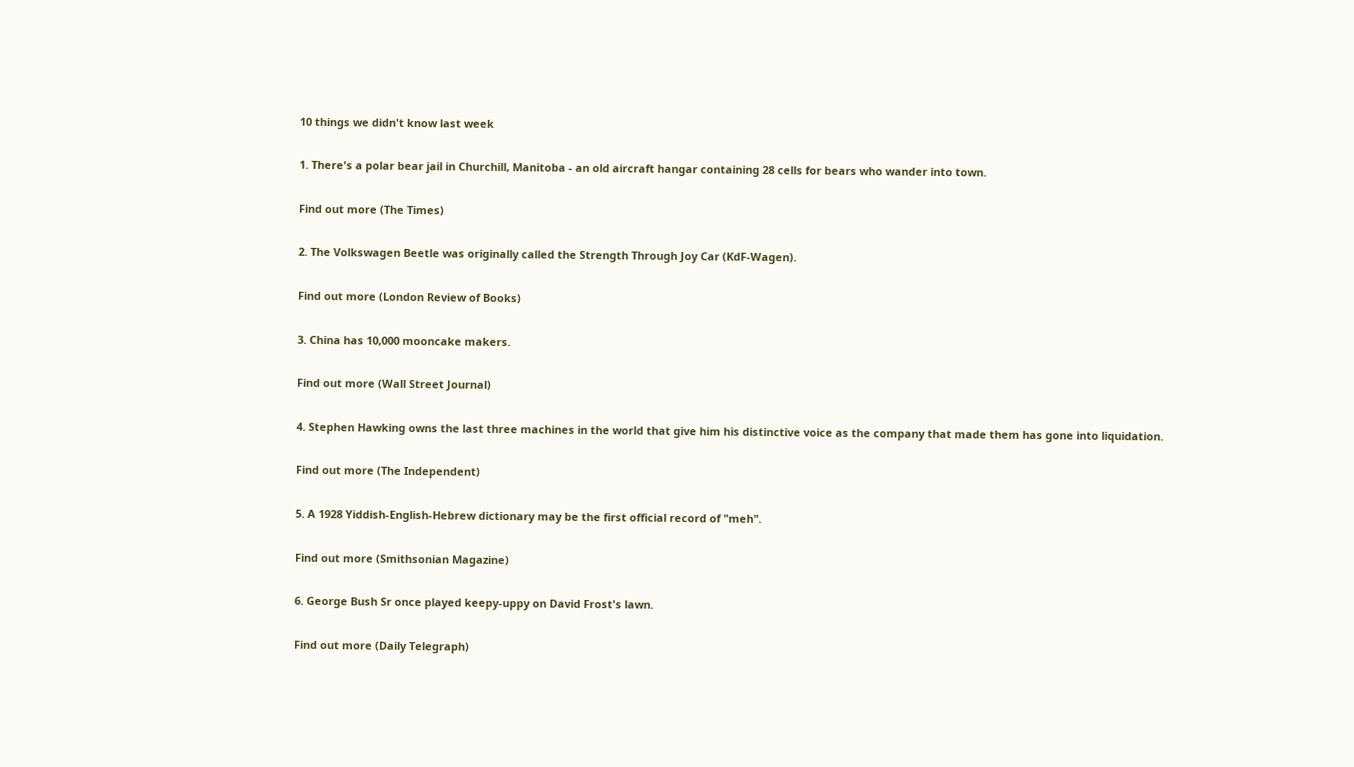10 things we didn't know last week

1. There's a polar bear jail in Churchill, Manitoba - an old aircraft hangar containing 28 cells for bears who wander into town.

Find out more (The Times)

2. The Volkswagen Beetle was originally called the Strength Through Joy Car (KdF-Wagen).

Find out more (London Review of Books)

3. China has 10,000 mooncake makers.

Find out more (Wall Street Journal)

4. Stephen Hawking owns the last three machines in the world that give him his distinctive voice as the company that made them has gone into liquidation.

Find out more (The Independent)

5. A 1928 Yiddish-English-Hebrew dictionary may be the first official record of "meh".

Find out more (Smithsonian Magazine)

6. George Bush Sr once played keepy-uppy on David Frost's lawn.

Find out more (Daily Telegraph)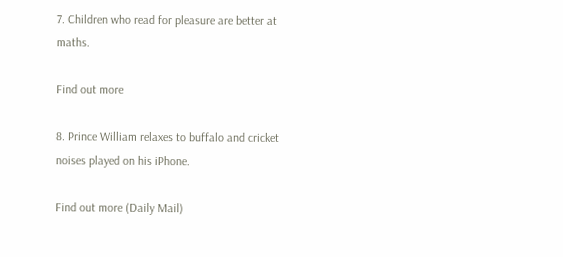7. Children who read for pleasure are better at maths.

Find out more

8. Prince William relaxes to buffalo and cricket noises played on his iPhone.

Find out more (Daily Mail)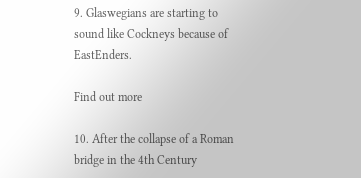9. Glaswegians are starting to sound like Cockneys because of EastEnders.

Find out more

10. After the collapse of a Roman bridge in the 4th Century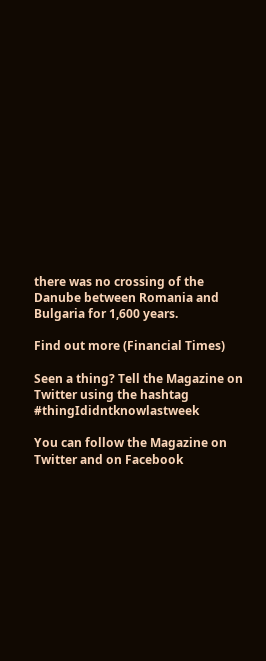there was no crossing of the Danube between Romania and Bulgaria for 1,600 years.

Find out more (Financial Times)

Seen a thing? Tell the Magazine on Twitter using the hashtag #thingIdidntknowlastweek

You can follow the Magazine on Twitter and on Facebook